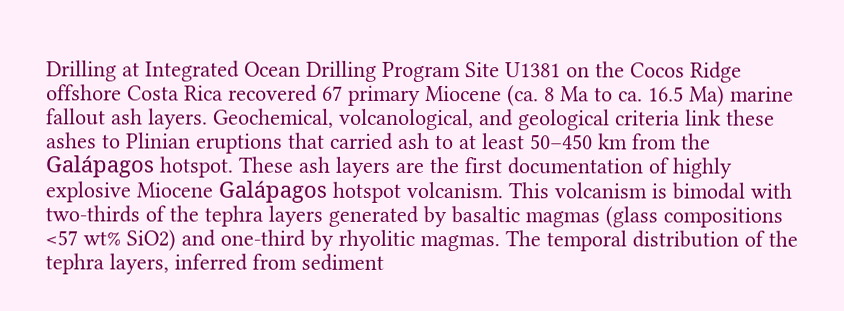Drilling at Integrated Ocean Drilling Program Site U1381 on the Cocos Ridge offshore Costa Rica recovered 67 primary Miocene (ca. 8 Ma to ca. 16.5 Ma) marine fallout ash layers. Geochemical, volcanological, and geological criteria link these ashes to Plinian eruptions that carried ash to at least 50–450 km from the Galápagos hotspot. These ash layers are the first documentation of highly explosive Miocene Galápagos hotspot volcanism. This volcanism is bimodal with two-thirds of the tephra layers generated by basaltic magmas (glass compositions <57 wt% SiO2) and one-third by rhyolitic magmas. The temporal distribution of the tephra layers, inferred from sediment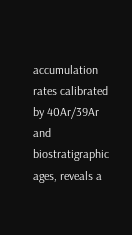accumulation rates calibrated by 40Ar/39Ar and biostratigraphic ages, reveals a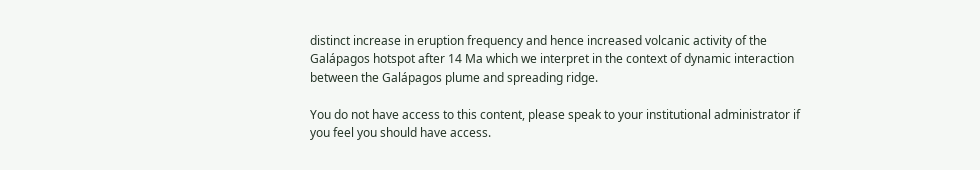distinct increase in eruption frequency and hence increased volcanic activity of the Galápagos hotspot after 14 Ma which we interpret in the context of dynamic interaction between the Galápagos plume and spreading ridge.

You do not have access to this content, please speak to your institutional administrator if you feel you should have access.